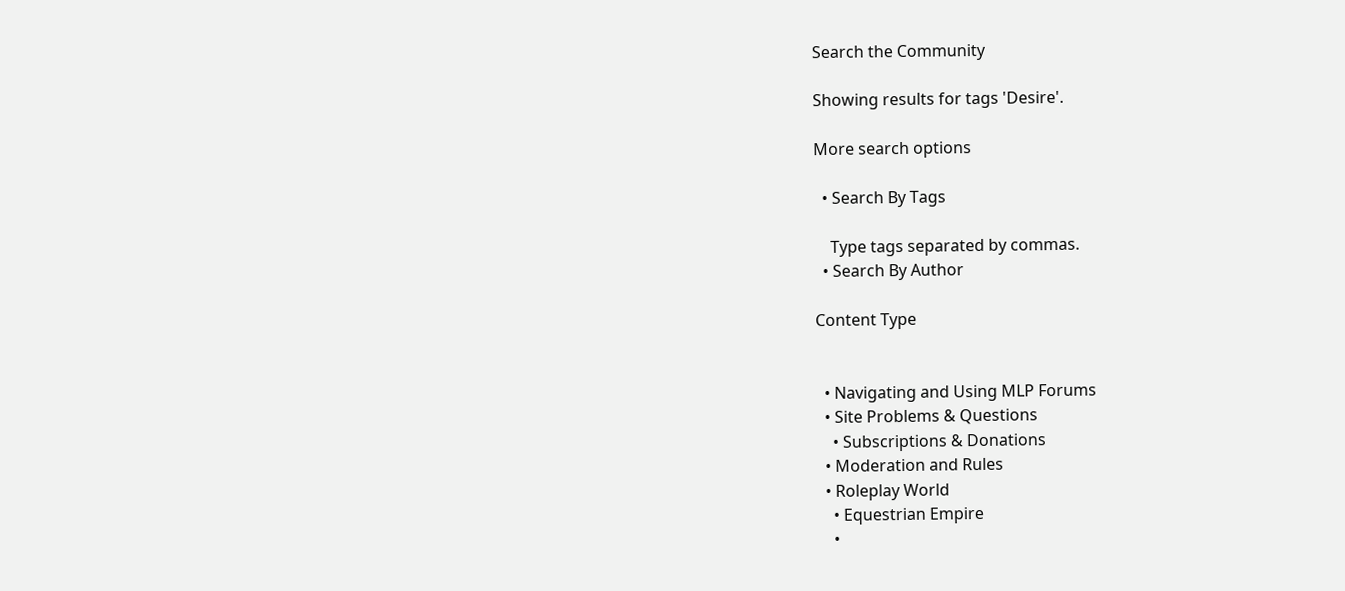Search the Community

Showing results for tags 'Desire'.

More search options

  • Search By Tags

    Type tags separated by commas.
  • Search By Author

Content Type


  • Navigating and Using MLP Forums
  • Site Problems & Questions
    • Subscriptions & Donations
  • Moderation and Rules
  • Roleplay World
    • Equestrian Empire
    •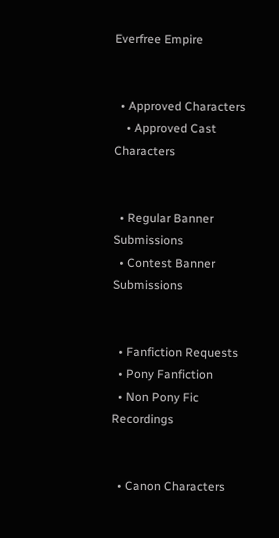Everfree Empire


  • Approved Characters
    • Approved Cast Characters


  • Regular Banner Submissions
  • Contest Banner Submissions


  • Fanfiction Requests
  • Pony Fanfiction
  • Non Pony Fic Recordings


  • Canon Characters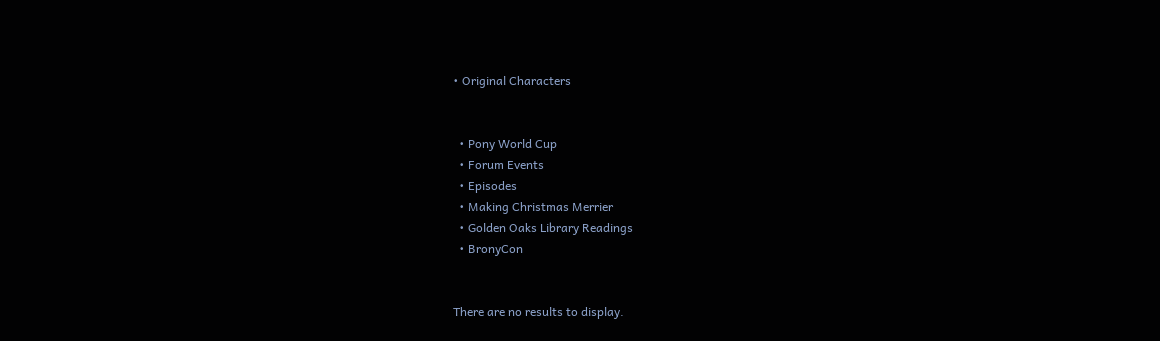• Original Characters


  • Pony World Cup
  • Forum Events
  • Episodes
  • Making Christmas Merrier
  • Golden Oaks Library Readings
  • BronyCon


There are no results to display.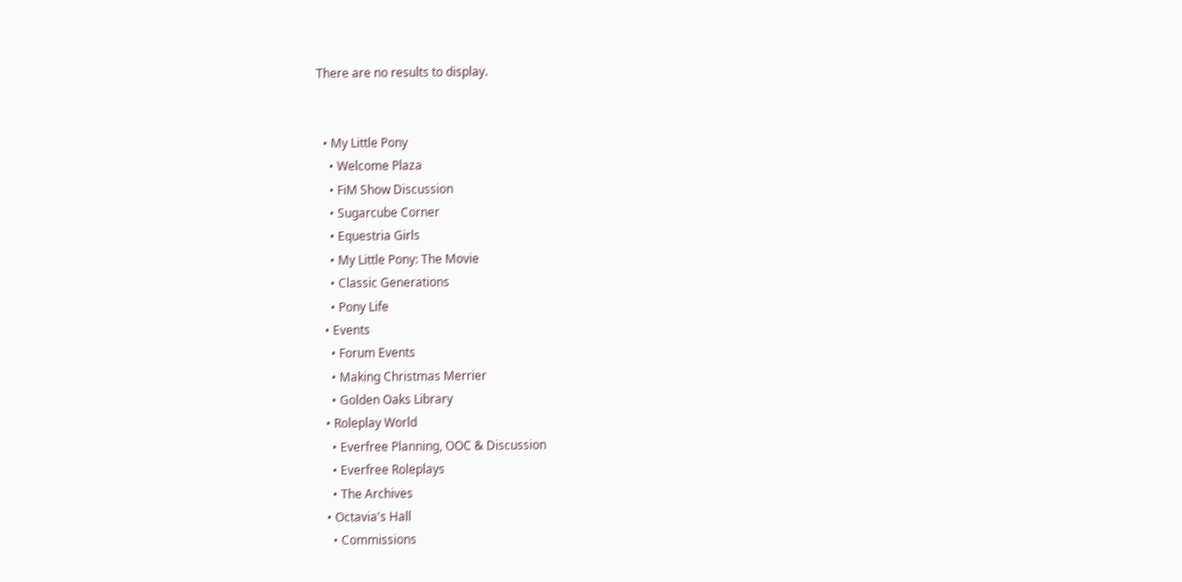There are no results to display.


  • My Little Pony
    • Welcome Plaza
    • FiM Show Discussion
    • Sugarcube Corner
    • Equestria Girls
    • My Little Pony: The Movie
    • Classic Generations
    • Pony Life
  • Events
    • Forum Events
    • Making Christmas Merrier
    • Golden Oaks Library
  • Roleplay World
    • Everfree Planning, OOC & Discussion
    • Everfree Roleplays
    • The Archives
  • Octavia's Hall
    • Commissions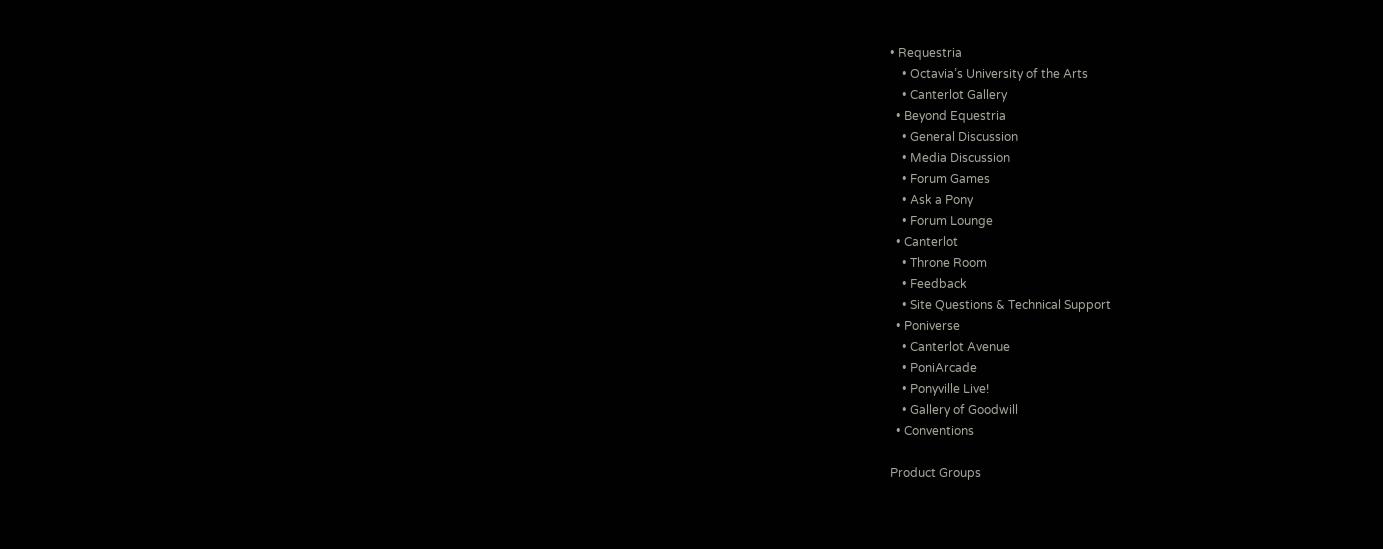• Requestria
    • Octavia’s University of the Arts
    • Canterlot Gallery
  • Beyond Equestria
    • General Discussion
    • Media Discussion
    • Forum Games
    • Ask a Pony
    • Forum Lounge
  • Canterlot
    • Throne Room
    • Feedback
    • Site Questions & Technical Support
  • Poniverse
    • Canterlot Avenue
    • PoniArcade
    • Ponyville Live!
    • Gallery of Goodwill
  • Conventions

Product Groups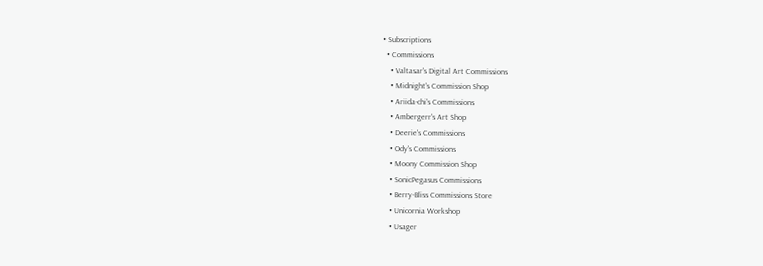• Subscriptions
  • Commissions
    • Valtasar's Digital Art Commissions
    • Midnight's Commission Shop
    • Ariida-chi's Commissions
    • Ambergerr's Art Shop
    • Deerie's Commissions
    • Ody's Commissions
    • Moony Commission Shop
    • SonicPegasus Commissions
    • Berry-Bliss Commissions Store
    • Unicornia Workshop
    • Usager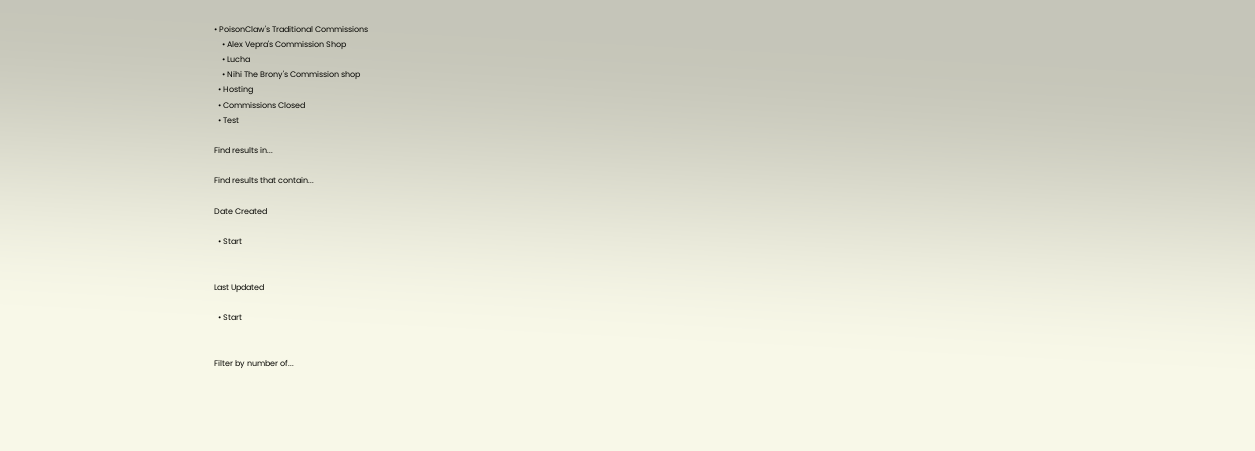• PoisonClaw's Traditional Commissions
    • Alex Vepra's Commission Shop
    • Lucha
    • Nihi The Brony's Commission shop
  • Hosting
  • Commissions Closed
  • Test

Find results in...

Find results that contain...

Date Created

  • Start


Last Updated

  • Start


Filter by number of...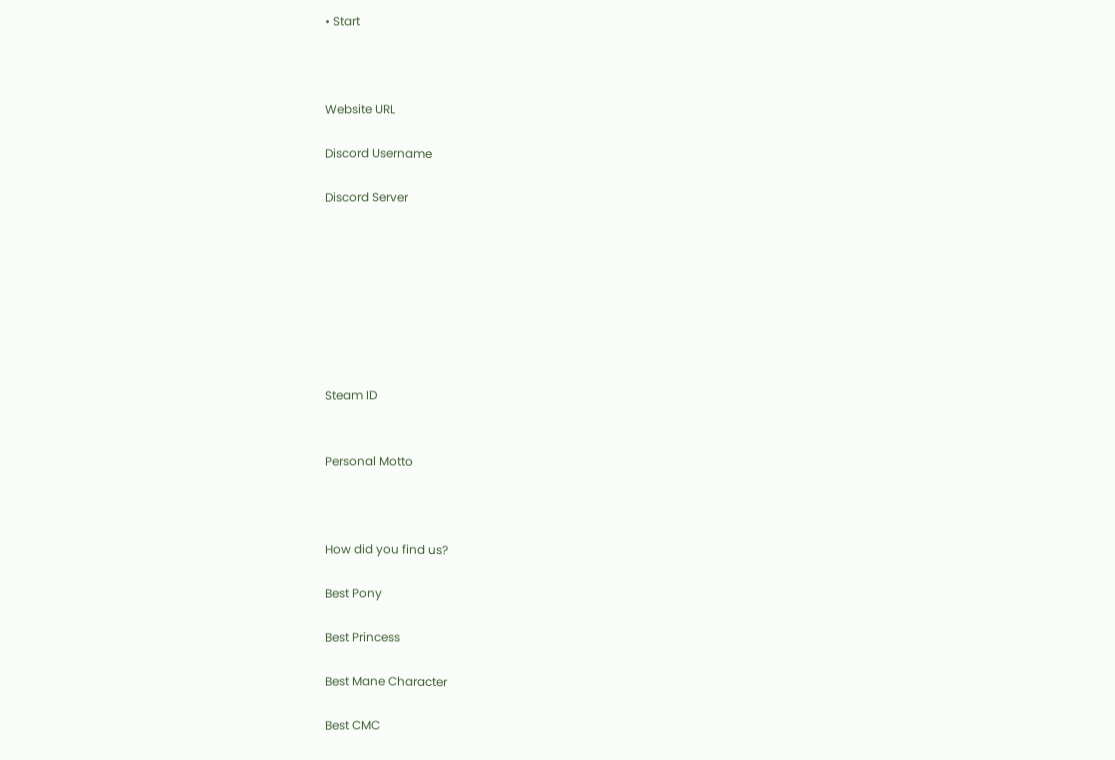• Start



Website URL

Discord Username

Discord Server








Steam ID


Personal Motto



How did you find us?

Best Pony

Best Princess

Best Mane Character

Best CMC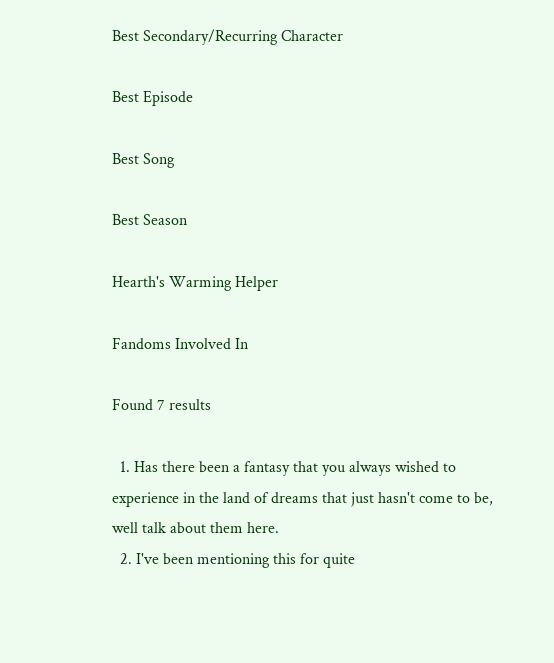Best Secondary/Recurring Character

Best Episode

Best Song

Best Season

Hearth's Warming Helper

Fandoms Involved In

Found 7 results

  1. Has there been a fantasy that you always wished to experience in the land of dreams that just hasn't come to be, well talk about them here.
  2. I've been mentioning this for quite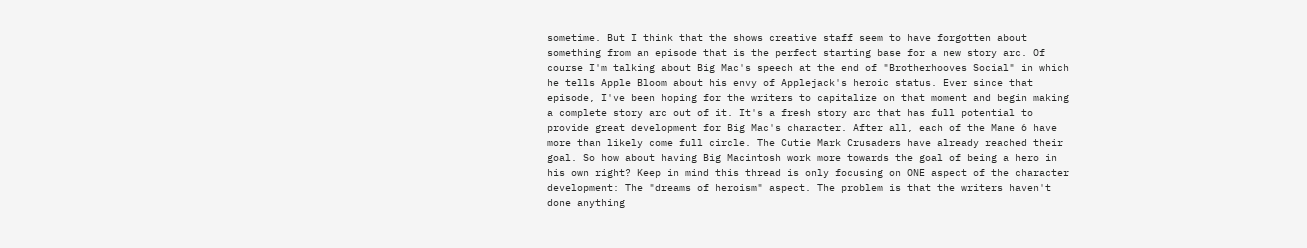sometime. But I think that the shows creative staff seem to have forgotten about something from an episode that is the perfect starting base for a new story arc. Of course I'm talking about Big Mac's speech at the end of "Brotherhooves Social" in which he tells Apple Bloom about his envy of Applejack's heroic status. Ever since that episode, I've been hoping for the writers to capitalize on that moment and begin making a complete story arc out of it. It's a fresh story arc that has full potential to provide great development for Big Mac's character. After all, each of the Mane 6 have more than likely come full circle. The Cutie Mark Crusaders have already reached their goal. So how about having Big Macintosh work more towards the goal of being a hero in his own right? Keep in mind this thread is only focusing on ONE aspect of the character development: The "dreams of heroism" aspect. The problem is that the writers haven't done anything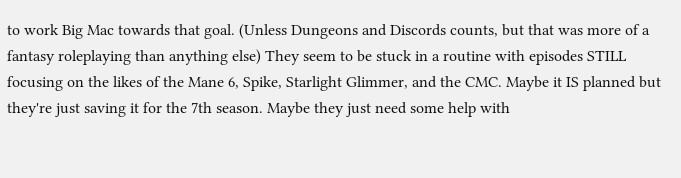to work Big Mac towards that goal. (Unless Dungeons and Discords counts, but that was more of a fantasy roleplaying than anything else) They seem to be stuck in a routine with episodes STILL focusing on the likes of the Mane 6, Spike, Starlight Glimmer, and the CMC. Maybe it IS planned but they're just saving it for the 7th season. Maybe they just need some help with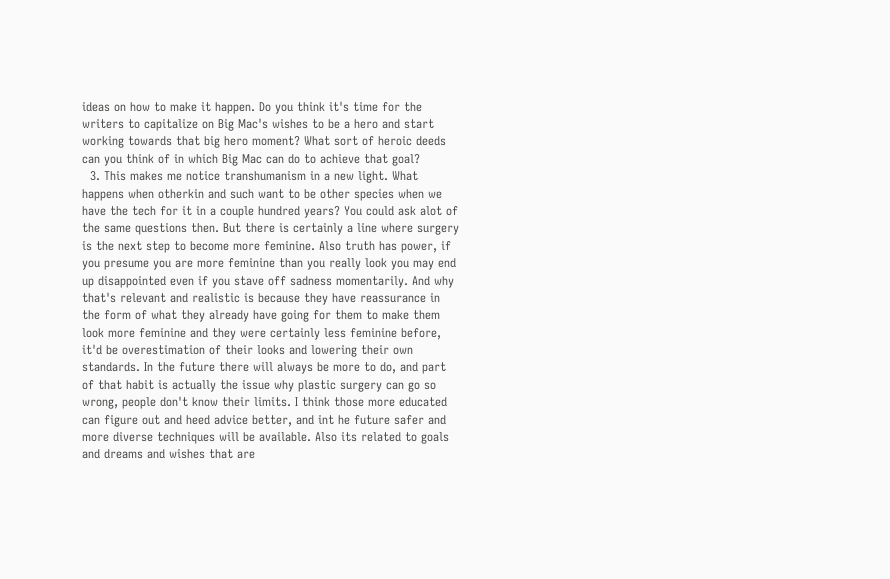ideas on how to make it happen. Do you think it's time for the writers to capitalize on Big Mac's wishes to be a hero and start working towards that big hero moment? What sort of heroic deeds can you think of in which Big Mac can do to achieve that goal?
  3. This makes me notice transhumanism in a new light. What happens when otherkin and such want to be other species when we have the tech for it in a couple hundred years? You could ask alot of the same questions then. But there is certainly a line where surgery is the next step to become more feminine. Also truth has power, if you presume you are more feminine than you really look you may end up disappointed even if you stave off sadness momentarily. And why that's relevant and realistic is because they have reassurance in the form of what they already have going for them to make them look more feminine and they were certainly less feminine before, it'd be overestimation of their looks and lowering their own standards. In the future there will always be more to do, and part of that habit is actually the issue why plastic surgery can go so wrong, people don't know their limits. I think those more educated can figure out and heed advice better, and int he future safer and more diverse techniques will be available. Also its related to goals and dreams and wishes that are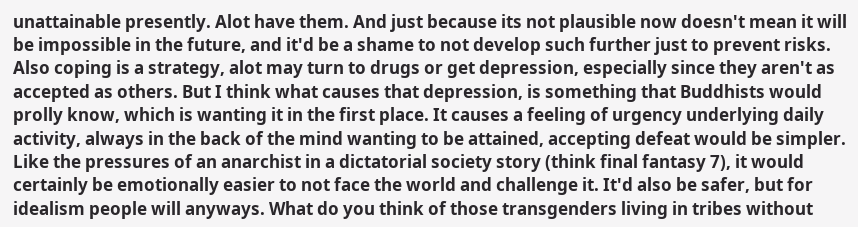unattainable presently. Alot have them. And just because its not plausible now doesn't mean it will be impossible in the future, and it'd be a shame to not develop such further just to prevent risks. Also coping is a strategy, alot may turn to drugs or get depression, especially since they aren't as accepted as others. But I think what causes that depression, is something that Buddhists would prolly know, which is wanting it in the first place. It causes a feeling of urgency underlying daily activity, always in the back of the mind wanting to be attained, accepting defeat would be simpler. Like the pressures of an anarchist in a dictatorial society story (think final fantasy 7), it would certainly be emotionally easier to not face the world and challenge it. It'd also be safer, but for idealism people will anyways. What do you think of those transgenders living in tribes without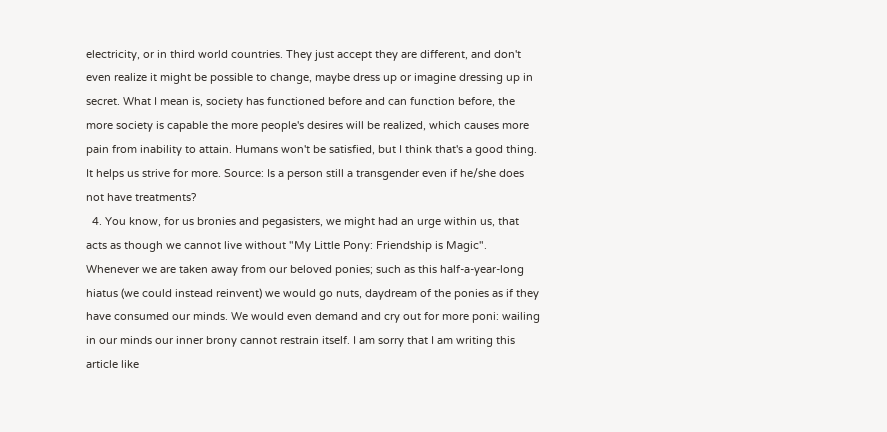electricity, or in third world countries. They just accept they are different, and don't even realize it might be possible to change, maybe dress up or imagine dressing up in secret. What I mean is, society has functioned before and can function before, the more society is capable the more people's desires will be realized, which causes more pain from inability to attain. Humans won't be satisfied, but I think that's a good thing. It helps us strive for more. Source: Is a person still a transgender even if he/she does not have treatments?
  4. You know, for us bronies and pegasisters, we might had an urge within us, that acts as though we cannot live without "My Little Pony: Friendship is Magic". Whenever we are taken away from our beloved ponies; such as this half-a-year-long hiatus (we could instead reinvent) we would go nuts, daydream of the ponies as if they have consumed our minds. We would even demand and cry out for more poni: wailing in our minds our inner brony cannot restrain itself. I am sorry that I am writing this article like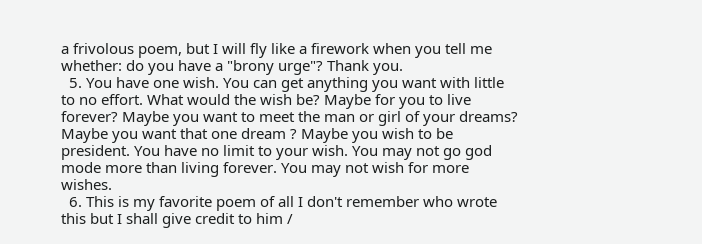a frivolous poem, but I will fly like a firework when you tell me whether: do you have a "brony urge"? Thank you.
  5. You have one wish. You can get anything you want with little to no effort. What would the wish be? Maybe for you to live forever? Maybe you want to meet the man or girl of your dreams? Maybe you want that one dream ? Maybe you wish to be president. You have no limit to your wish. You may not go god mode more than living forever. You may not wish for more wishes.
  6. This is my favorite poem of all I don't remember who wrote this but I shall give credit to him /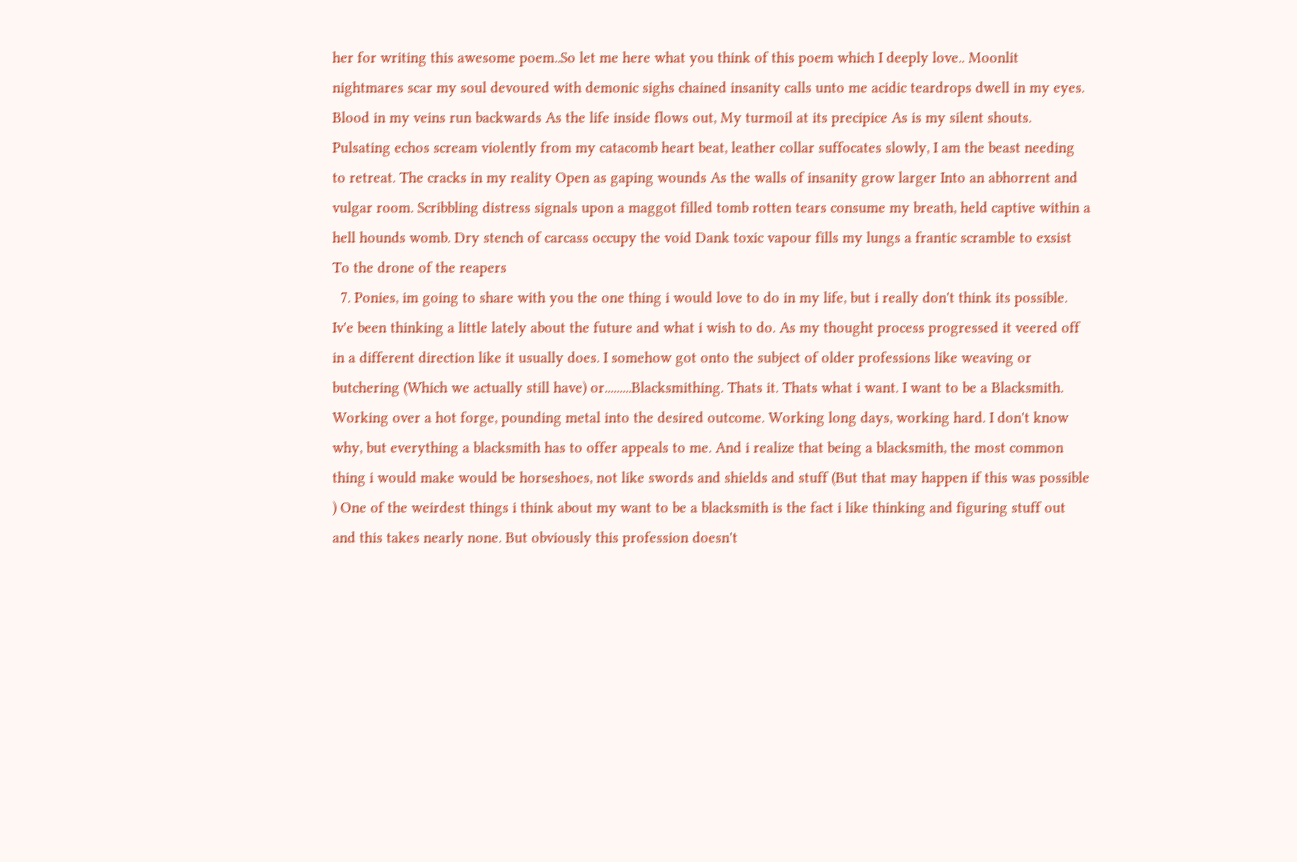her for writing this awesome poem..So let me here what you think of this poem which I deeply love.. Moonlit nightmares scar my soul devoured with demonic sighs chained insanity calls unto me acidic teardrops dwell in my eyes. Blood in my veins run backwards As the life inside flows out, My turmoil at its precipice As is my silent shouts. Pulsating echos scream violently from my catacomb heart beat, leather collar suffocates slowly, I am the beast needing to retreat. The cracks in my reality Open as gaping wounds As the walls of insanity grow larger Into an abhorrent and vulgar room. Scribbling distress signals upon a maggot filled tomb rotten tears consume my breath, held captive within a hell hounds womb. Dry stench of carcass occupy the void Dank toxic vapour fills my lungs a frantic scramble to exsist To the drone of the reapers
  7. Ponies, im going to share with you the one thing i would love to do in my life, but i really don't think its possible. Iv'e been thinking a little lately about the future and what i wish to do. As my thought process progressed it veered off in a different direction like it usually does. I somehow got onto the subject of older professions like weaving or butchering (Which we actually still have) or.........Blacksmithing. Thats it. Thats what i want. I want to be a Blacksmith. Working over a hot forge, pounding metal into the desired outcome. Working long days, working hard. I don't know why, but everything a blacksmith has to offer appeals to me. And i realize that being a blacksmith, the most common thing i would make would be horseshoes, not like swords and shields and stuff (But that may happen if this was possible ) One of the weirdest things i think about my want to be a blacksmith is the fact i like thinking and figuring stuff out and this takes nearly none. But obviously this profession doesn't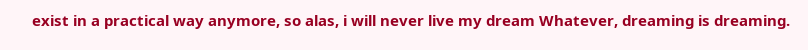exist in a practical way anymore, so alas, i will never live my dream Whatever, dreaming is dreaming.